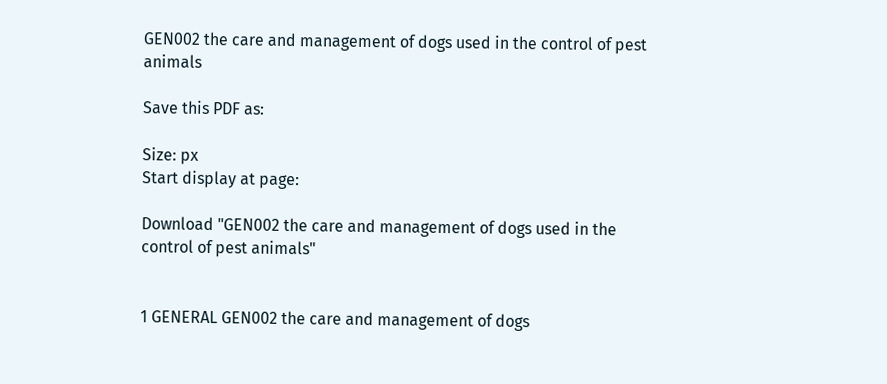GEN002 the care and management of dogs used in the control of pest animals

Save this PDF as:

Size: px
Start display at page:

Download "GEN002 the care and management of dogs used in the control of pest animals"


1 GENERAL GEN002 the care and management of dogs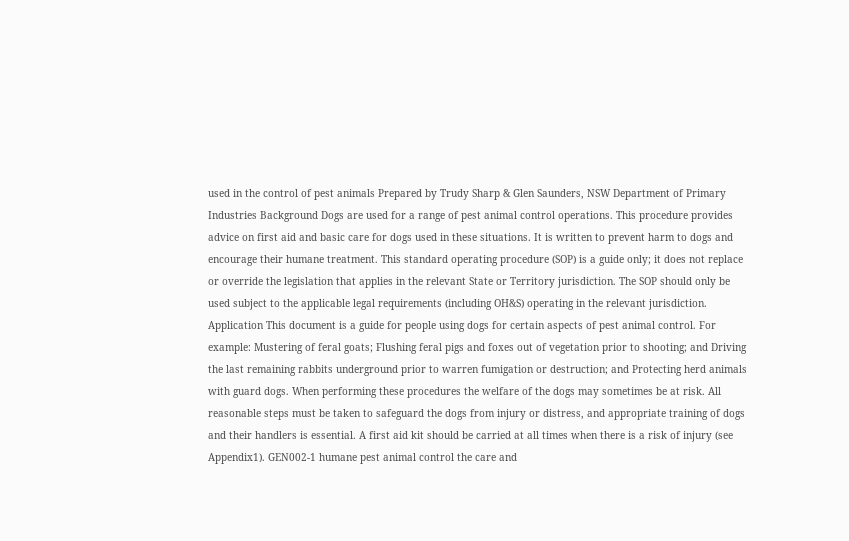used in the control of pest animals Prepared by Trudy Sharp & Glen Saunders, NSW Department of Primary Industries Background Dogs are used for a range of pest animal control operations. This procedure provides advice on first aid and basic care for dogs used in these situations. It is written to prevent harm to dogs and encourage their humane treatment. This standard operating procedure (SOP) is a guide only; it does not replace or override the legislation that applies in the relevant State or Territory jurisdiction. The SOP should only be used subject to the applicable legal requirements (including OH&S) operating in the relevant jurisdiction. Application This document is a guide for people using dogs for certain aspects of pest animal control. For example: Mustering of feral goats; Flushing feral pigs and foxes out of vegetation prior to shooting; and Driving the last remaining rabbits underground prior to warren fumigation or destruction; and Protecting herd animals with guard dogs. When performing these procedures the welfare of the dogs may sometimes be at risk. All reasonable steps must be taken to safeguard the dogs from injury or distress, and appropriate training of dogs and their handlers is essential. A first aid kit should be carried at all times when there is a risk of injury (see Appendix1). GEN002-1 humane pest animal control the care and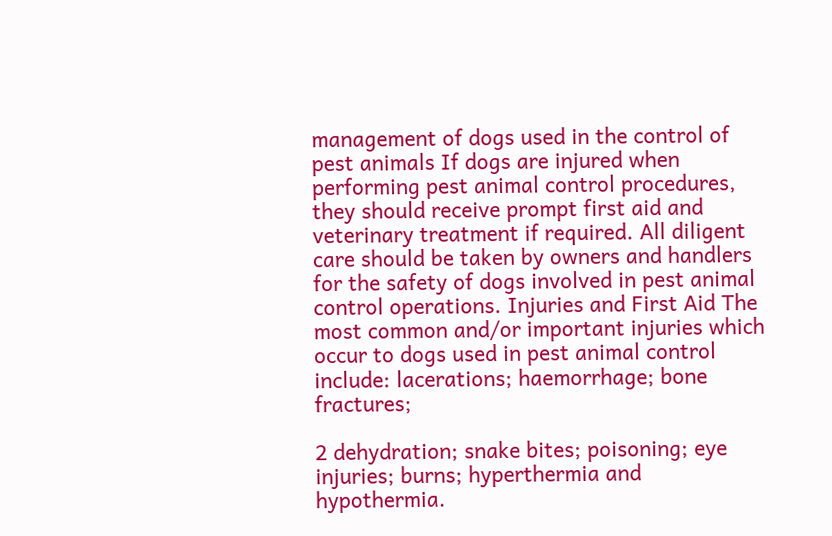management of dogs used in the control of pest animals If dogs are injured when performing pest animal control procedures, they should receive prompt first aid and veterinary treatment if required. All diligent care should be taken by owners and handlers for the safety of dogs involved in pest animal control operations. Injuries and First Aid The most common and/or important injuries which occur to dogs used in pest animal control include: lacerations; haemorrhage; bone fractures;

2 dehydration; snake bites; poisoning; eye injuries; burns; hyperthermia and hypothermia.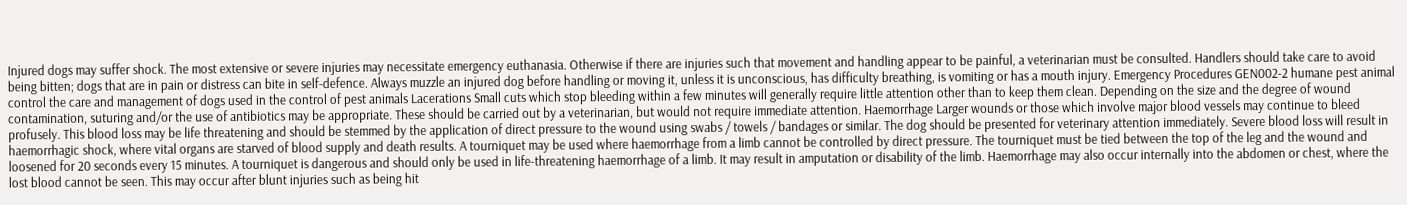Injured dogs may suffer shock. The most extensive or severe injuries may necessitate emergency euthanasia. Otherwise if there are injuries such that movement and handling appear to be painful, a veterinarian must be consulted. Handlers should take care to avoid being bitten; dogs that are in pain or distress can bite in self-defence. Always muzzle an injured dog before handling or moving it, unless it is unconscious, has difficulty breathing, is vomiting or has a mouth injury. Emergency Procedures GEN002-2 humane pest animal control the care and management of dogs used in the control of pest animals Lacerations Small cuts which stop bleeding within a few minutes will generally require little attention other than to keep them clean. Depending on the size and the degree of wound contamination, suturing and/or the use of antibiotics may be appropriate. These should be carried out by a veterinarian, but would not require immediate attention. Haemorrhage Larger wounds or those which involve major blood vessels may continue to bleed profusely. This blood loss may be life threatening and should be stemmed by the application of direct pressure to the wound using swabs / towels / bandages or similar. The dog should be presented for veterinary attention immediately. Severe blood loss will result in haemorrhagic shock, where vital organs are starved of blood supply and death results. A tourniquet may be used where haemorrhage from a limb cannot be controlled by direct pressure. The tourniquet must be tied between the top of the leg and the wound and loosened for 20 seconds every 15 minutes. A tourniquet is dangerous and should only be used in life-threatening haemorrhage of a limb. It may result in amputation or disability of the limb. Haemorrhage may also occur internally into the abdomen or chest, where the lost blood cannot be seen. This may occur after blunt injuries such as being hit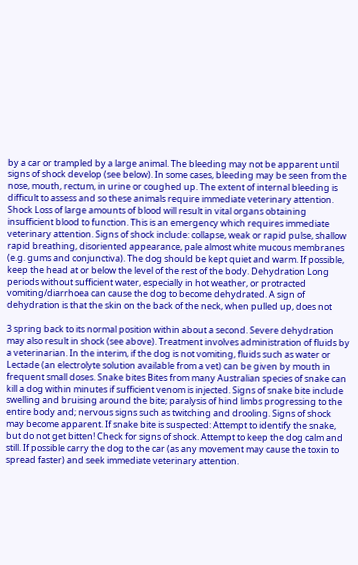by a car or trampled by a large animal. The bleeding may not be apparent until signs of shock develop (see below). In some cases, bleeding may be seen from the nose, mouth, rectum, in urine or coughed up. The extent of internal bleeding is difficult to assess and so these animals require immediate veterinary attention. Shock Loss of large amounts of blood will result in vital organs obtaining insufficient blood to function. This is an emergency which requires immediate veterinary attention. Signs of shock include: collapse, weak or rapid pulse, shallow rapid breathing, disoriented appearance, pale almost white mucous membranes (e.g. gums and conjunctiva). The dog should be kept quiet and warm. If possible, keep the head at or below the level of the rest of the body. Dehydration Long periods without sufficient water, especially in hot weather, or protracted vomiting/diarrhoea can cause the dog to become dehydrated. A sign of dehydration is that the skin on the back of the neck, when pulled up, does not

3 spring back to its normal position within about a second. Severe dehydration may also result in shock (see above). Treatment involves administration of fluids by a veterinarian. In the interim, if the dog is not vomiting, fluids such as water or Lectade (an electrolyte solution available from a vet) can be given by mouth in frequent small doses. Snake bites Bites from many Australian species of snake can kill a dog within minutes if sufficient venom is injected. Signs of snake bite include swelling and bruising around the bite; paralysis of hind limbs progressing to the entire body and; nervous signs such as twitching and drooling. Signs of shock may become apparent. If snake bite is suspected: Attempt to identify the snake, but do not get bitten! Check for signs of shock. Attempt to keep the dog calm and still. If possible carry the dog to the car (as any movement may cause the toxin to spread faster) and seek immediate veterinary attention.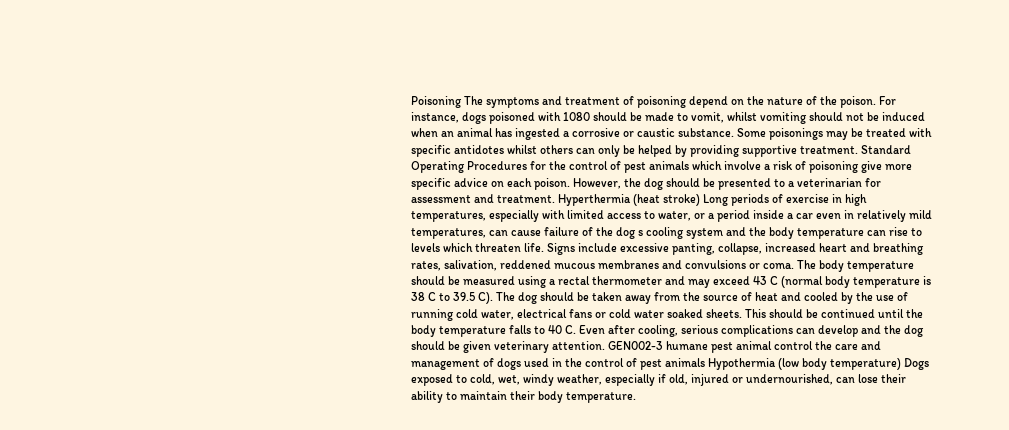Poisoning The symptoms and treatment of poisoning depend on the nature of the poison. For instance, dogs poisoned with 1080 should be made to vomit, whilst vomiting should not be induced when an animal has ingested a corrosive or caustic substance. Some poisonings may be treated with specific antidotes whilst others can only be helped by providing supportive treatment. Standard Operating Procedures for the control of pest animals which involve a risk of poisoning give more specific advice on each poison. However, the dog should be presented to a veterinarian for assessment and treatment. Hyperthermia (heat stroke) Long periods of exercise in high temperatures, especially with limited access to water, or a period inside a car even in relatively mild temperatures, can cause failure of the dog s cooling system and the body temperature can rise to levels which threaten life. Signs include excessive panting, collapse, increased heart and breathing rates, salivation, reddened mucous membranes and convulsions or coma. The body temperature should be measured using a rectal thermometer and may exceed 43 C (normal body temperature is 38 C to 39.5 C). The dog should be taken away from the source of heat and cooled by the use of running cold water, electrical fans or cold water soaked sheets. This should be continued until the body temperature falls to 40 C. Even after cooling, serious complications can develop and the dog should be given veterinary attention. GEN002-3 humane pest animal control the care and management of dogs used in the control of pest animals Hypothermia (low body temperature) Dogs exposed to cold, wet, windy weather, especially if old, injured or undernourished, can lose their ability to maintain their body temperature.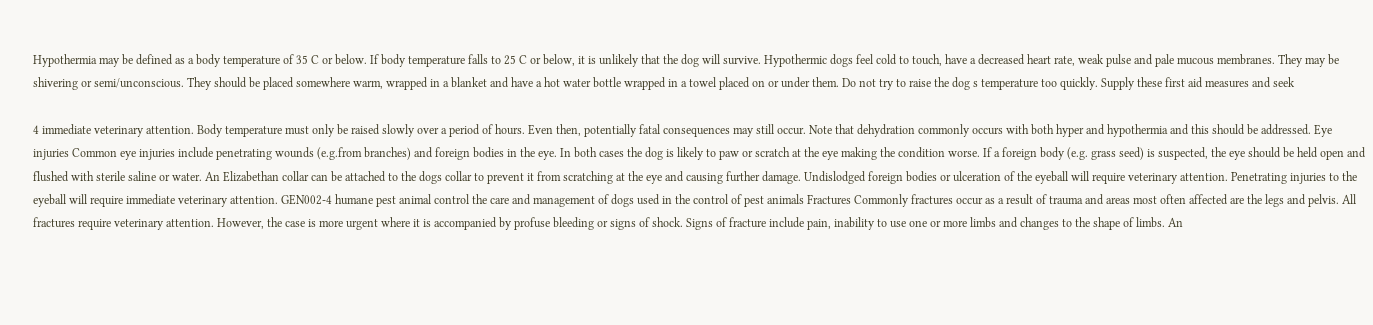Hypothermia may be defined as a body temperature of 35 C or below. If body temperature falls to 25 C or below, it is unlikely that the dog will survive. Hypothermic dogs feel cold to touch, have a decreased heart rate, weak pulse and pale mucous membranes. They may be shivering or semi/unconscious. They should be placed somewhere warm, wrapped in a blanket and have a hot water bottle wrapped in a towel placed on or under them. Do not try to raise the dog s temperature too quickly. Supply these first aid measures and seek

4 immediate veterinary attention. Body temperature must only be raised slowly over a period of hours. Even then, potentially fatal consequences may still occur. Note that dehydration commonly occurs with both hyper and hypothermia and this should be addressed. Eye injuries Common eye injuries include penetrating wounds (e.g.from branches) and foreign bodies in the eye. In both cases the dog is likely to paw or scratch at the eye making the condition worse. If a foreign body (e.g. grass seed) is suspected, the eye should be held open and flushed with sterile saline or water. An Elizabethan collar can be attached to the dogs collar to prevent it from scratching at the eye and causing further damage. Undislodged foreign bodies or ulceration of the eyeball will require veterinary attention. Penetrating injuries to the eyeball will require immediate veterinary attention. GEN002-4 humane pest animal control the care and management of dogs used in the control of pest animals Fractures Commonly fractures occur as a result of trauma and areas most often affected are the legs and pelvis. All fractures require veterinary attention. However, the case is more urgent where it is accompanied by profuse bleeding or signs of shock. Signs of fracture include pain, inability to use one or more limbs and changes to the shape of limbs. An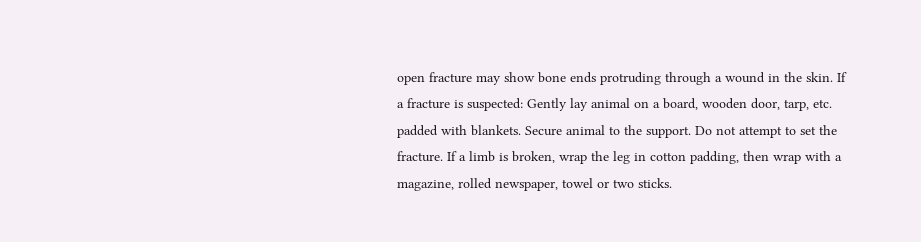open fracture may show bone ends protruding through a wound in the skin. If a fracture is suspected: Gently lay animal on a board, wooden door, tarp, etc. padded with blankets. Secure animal to the support. Do not attempt to set the fracture. If a limb is broken, wrap the leg in cotton padding, then wrap with a magazine, rolled newspaper, towel or two sticks.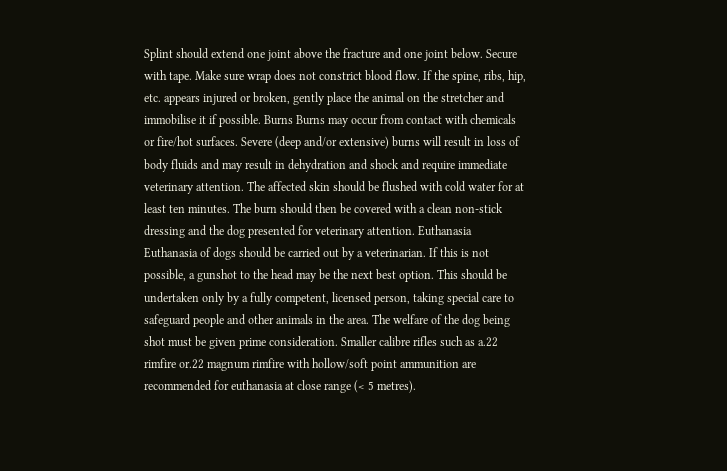Splint should extend one joint above the fracture and one joint below. Secure with tape. Make sure wrap does not constrict blood flow. If the spine, ribs, hip, etc. appears injured or broken, gently place the animal on the stretcher and immobilise it if possible. Burns Burns may occur from contact with chemicals or fire/hot surfaces. Severe (deep and/or extensive) burns will result in loss of body fluids and may result in dehydration and shock and require immediate veterinary attention. The affected skin should be flushed with cold water for at least ten minutes. The burn should then be covered with a clean non-stick dressing and the dog presented for veterinary attention. Euthanasia Euthanasia of dogs should be carried out by a veterinarian. If this is not possible, a gunshot to the head may be the next best option. This should be undertaken only by a fully competent, licensed person, taking special care to safeguard people and other animals in the area. The welfare of the dog being shot must be given prime consideration. Smaller calibre rifles such as a.22 rimfire or.22 magnum rimfire with hollow/soft point ammunition are recommended for euthanasia at close range (< 5 metres).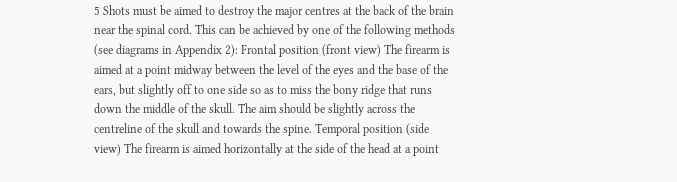5 Shots must be aimed to destroy the major centres at the back of the brain near the spinal cord. This can be achieved by one of the following methods (see diagrams in Appendix 2): Frontal position (front view) The firearm is aimed at a point midway between the level of the eyes and the base of the ears, but slightly off to one side so as to miss the bony ridge that runs down the middle of the skull. The aim should be slightly across the centreline of the skull and towards the spine. Temporal position (side view) The firearm is aimed horizontally at the side of the head at a point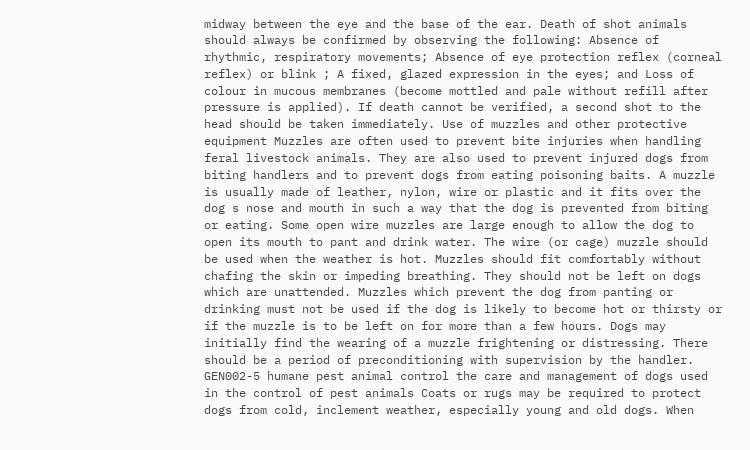midway between the eye and the base of the ear. Death of shot animals should always be confirmed by observing the following: Absence of rhythmic, respiratory movements; Absence of eye protection reflex (corneal reflex) or blink ; A fixed, glazed expression in the eyes; and Loss of colour in mucous membranes (become mottled and pale without refill after pressure is applied). If death cannot be verified, a second shot to the head should be taken immediately. Use of muzzles and other protective equipment Muzzles are often used to prevent bite injuries when handling feral livestock animals. They are also used to prevent injured dogs from biting handlers and to prevent dogs from eating poisoning baits. A muzzle is usually made of leather, nylon, wire or plastic and it fits over the dog s nose and mouth in such a way that the dog is prevented from biting or eating. Some open wire muzzles are large enough to allow the dog to open its mouth to pant and drink water. The wire (or cage) muzzle should be used when the weather is hot. Muzzles should fit comfortably without chafing the skin or impeding breathing. They should not be left on dogs which are unattended. Muzzles which prevent the dog from panting or drinking must not be used if the dog is likely to become hot or thirsty or if the muzzle is to be left on for more than a few hours. Dogs may initially find the wearing of a muzzle frightening or distressing. There should be a period of preconditioning with supervision by the handler. GEN002-5 humane pest animal control the care and management of dogs used in the control of pest animals Coats or rugs may be required to protect dogs from cold, inclement weather, especially young and old dogs. When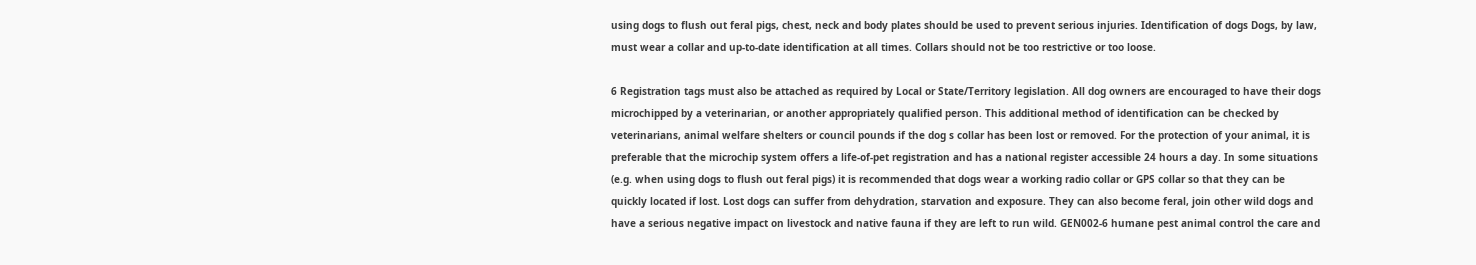using dogs to flush out feral pigs, chest, neck and body plates should be used to prevent serious injuries. Identification of dogs Dogs, by law, must wear a collar and up-to-date identification at all times. Collars should not be too restrictive or too loose.

6 Registration tags must also be attached as required by Local or State/Territory legislation. All dog owners are encouraged to have their dogs microchipped by a veterinarian, or another appropriately qualified person. This additional method of identification can be checked by veterinarians, animal welfare shelters or council pounds if the dog s collar has been lost or removed. For the protection of your animal, it is preferable that the microchip system offers a life-of-pet registration and has a national register accessible 24 hours a day. In some situations (e.g. when using dogs to flush out feral pigs) it is recommended that dogs wear a working radio collar or GPS collar so that they can be quickly located if lost. Lost dogs can suffer from dehydration, starvation and exposure. They can also become feral, join other wild dogs and have a serious negative impact on livestock and native fauna if they are left to run wild. GEN002-6 humane pest animal control the care and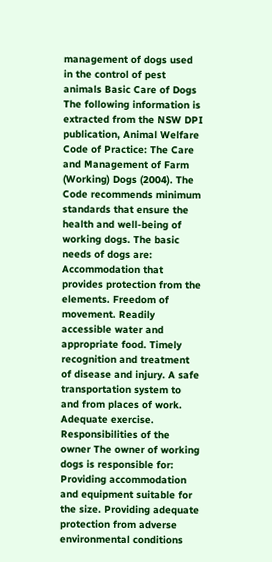management of dogs used in the control of pest animals Basic Care of Dogs The following information is extracted from the NSW DPI publication, Animal Welfare Code of Practice: The Care and Management of Farm (Working) Dogs (2004). The Code recommends minimum standards that ensure the health and well-being of working dogs. The basic needs of dogs are: Accommodation that provides protection from the elements. Freedom of movement. Readily accessible water and appropriate food. Timely recognition and treatment of disease and injury. A safe transportation system to and from places of work. Adequate exercise. Responsibilities of the owner The owner of working dogs is responsible for: Providing accommodation and equipment suitable for the size. Providing adequate protection from adverse environmental conditions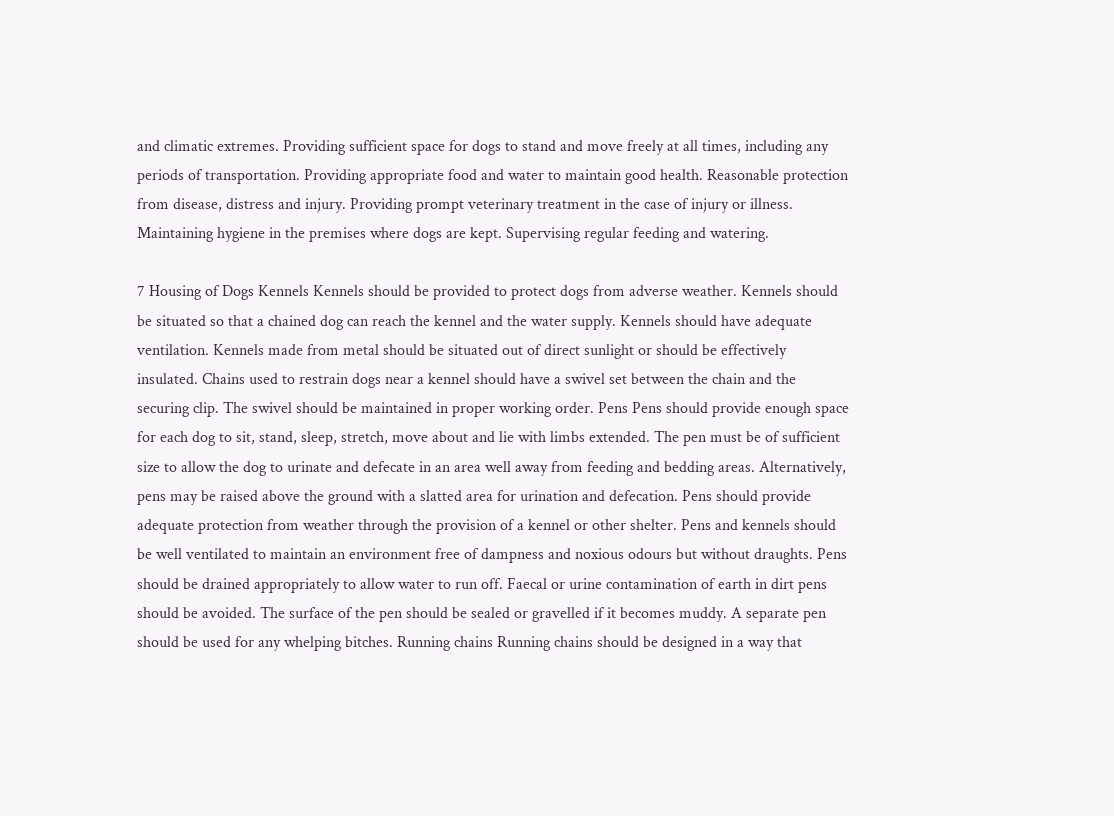and climatic extremes. Providing sufficient space for dogs to stand and move freely at all times, including any periods of transportation. Providing appropriate food and water to maintain good health. Reasonable protection from disease, distress and injury. Providing prompt veterinary treatment in the case of injury or illness. Maintaining hygiene in the premises where dogs are kept. Supervising regular feeding and watering.

7 Housing of Dogs Kennels Kennels should be provided to protect dogs from adverse weather. Kennels should be situated so that a chained dog can reach the kennel and the water supply. Kennels should have adequate ventilation. Kennels made from metal should be situated out of direct sunlight or should be effectively insulated. Chains used to restrain dogs near a kennel should have a swivel set between the chain and the securing clip. The swivel should be maintained in proper working order. Pens Pens should provide enough space for each dog to sit, stand, sleep, stretch, move about and lie with limbs extended. The pen must be of sufficient size to allow the dog to urinate and defecate in an area well away from feeding and bedding areas. Alternatively, pens may be raised above the ground with a slatted area for urination and defecation. Pens should provide adequate protection from weather through the provision of a kennel or other shelter. Pens and kennels should be well ventilated to maintain an environment free of dampness and noxious odours but without draughts. Pens should be drained appropriately to allow water to run off. Faecal or urine contamination of earth in dirt pens should be avoided. The surface of the pen should be sealed or gravelled if it becomes muddy. A separate pen should be used for any whelping bitches. Running chains Running chains should be designed in a way that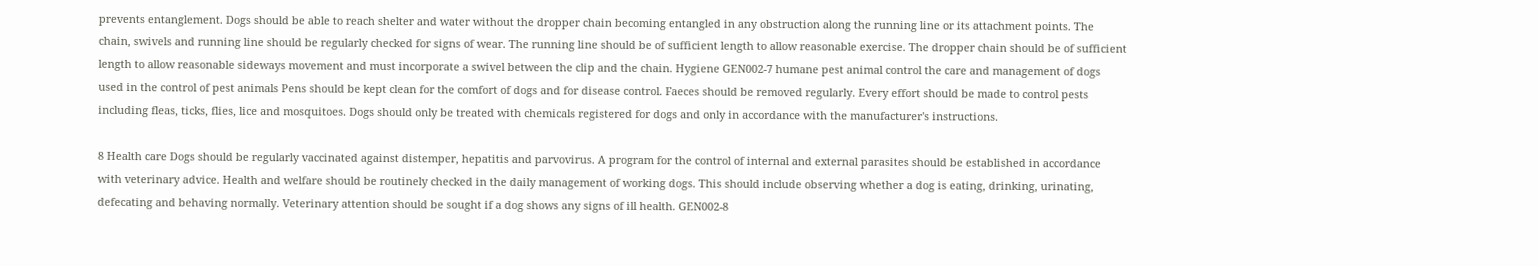prevents entanglement. Dogs should be able to reach shelter and water without the dropper chain becoming entangled in any obstruction along the running line or its attachment points. The chain, swivels and running line should be regularly checked for signs of wear. The running line should be of sufficient length to allow reasonable exercise. The dropper chain should be of sufficient length to allow reasonable sideways movement and must incorporate a swivel between the clip and the chain. Hygiene GEN002-7 humane pest animal control the care and management of dogs used in the control of pest animals Pens should be kept clean for the comfort of dogs and for disease control. Faeces should be removed regularly. Every effort should be made to control pests including fleas, ticks, flies, lice and mosquitoes. Dogs should only be treated with chemicals registered for dogs and only in accordance with the manufacturer's instructions.

8 Health care Dogs should be regularly vaccinated against distemper, hepatitis and parvovirus. A program for the control of internal and external parasites should be established in accordance with veterinary advice. Health and welfare should be routinely checked in the daily management of working dogs. This should include observing whether a dog is eating, drinking, urinating, defecating and behaving normally. Veterinary attention should be sought if a dog shows any signs of ill health. GEN002-8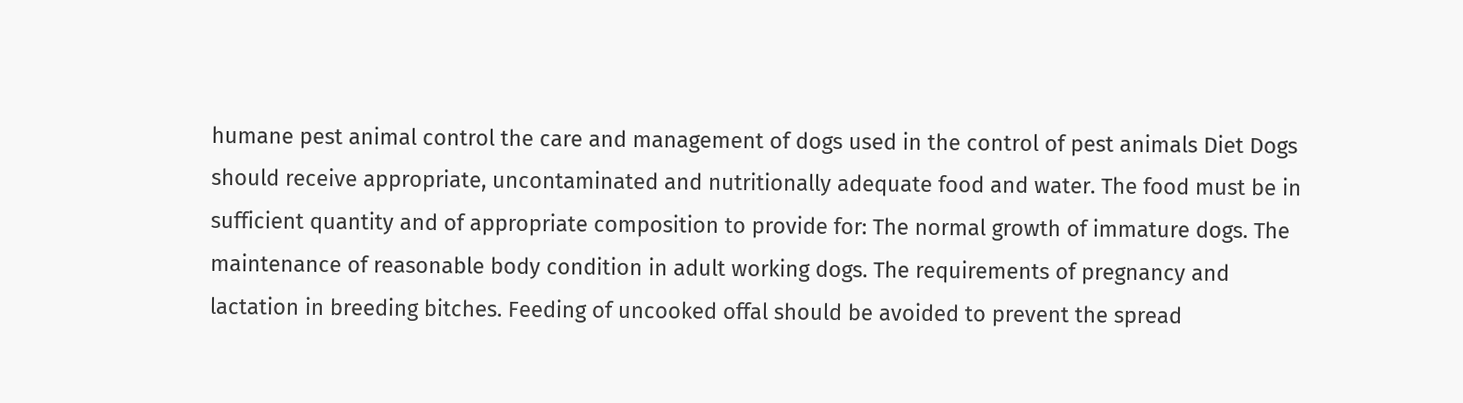humane pest animal control the care and management of dogs used in the control of pest animals Diet Dogs should receive appropriate, uncontaminated and nutritionally adequate food and water. The food must be in sufficient quantity and of appropriate composition to provide for: The normal growth of immature dogs. The maintenance of reasonable body condition in adult working dogs. The requirements of pregnancy and lactation in breeding bitches. Feeding of uncooked offal should be avoided to prevent the spread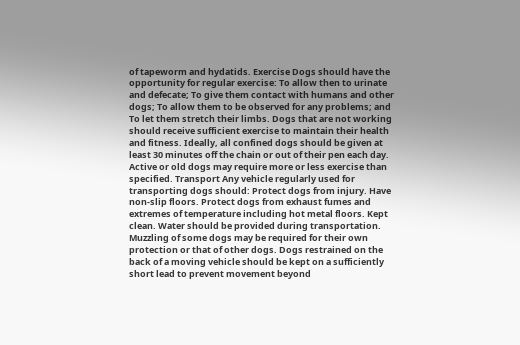of tapeworm and hydatids. Exercise Dogs should have the opportunity for regular exercise: To allow then to urinate and defecate; To give them contact with humans and other dogs; To allow them to be observed for any problems; and To let them stretch their limbs. Dogs that are not working should receive sufficient exercise to maintain their health and fitness. Ideally, all confined dogs should be given at least 30 minutes off the chain or out of their pen each day. Active or old dogs may require more or less exercise than specified. Transport Any vehicle regularly used for transporting dogs should: Protect dogs from injury. Have non-slip floors. Protect dogs from exhaust fumes and extremes of temperature including hot metal floors. Kept clean. Water should be provided during transportation. Muzzling of some dogs may be required for their own protection or that of other dogs. Dogs restrained on the back of a moving vehicle should be kept on a sufficiently short lead to prevent movement beyond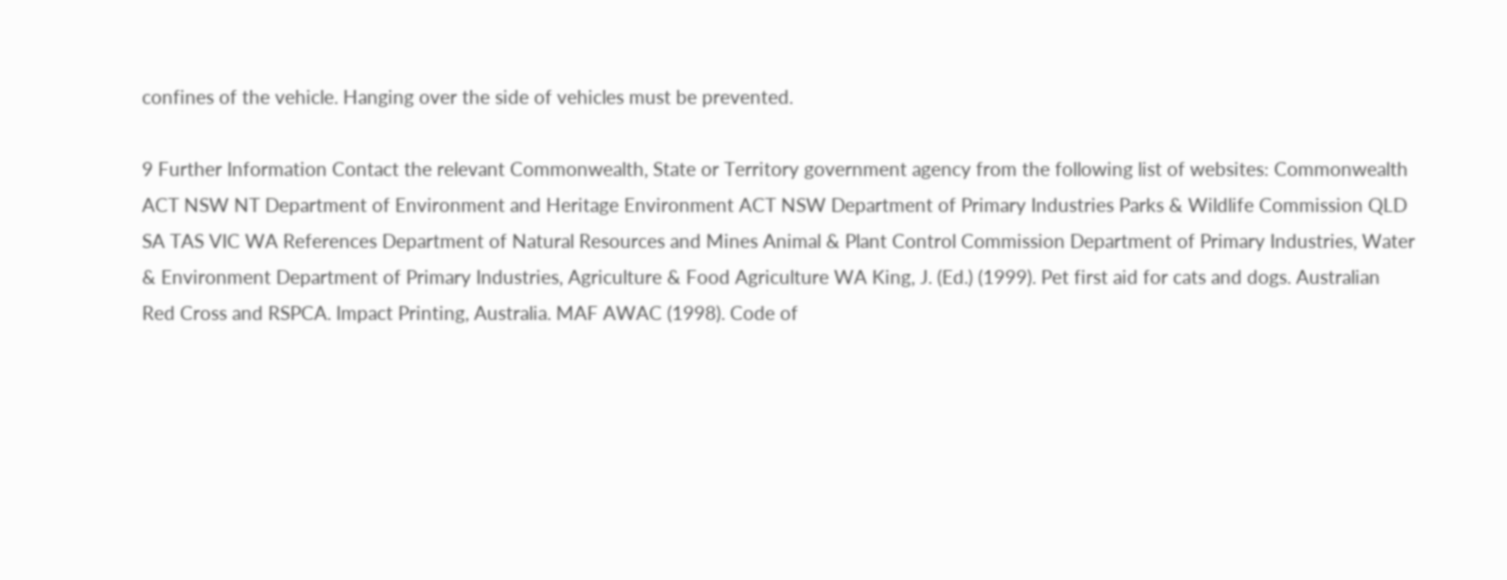confines of the vehicle. Hanging over the side of vehicles must be prevented.

9 Further Information Contact the relevant Commonwealth, State or Territory government agency from the following list of websites: Commonwealth ACT NSW NT Department of Environment and Heritage Environment ACT NSW Department of Primary Industries Parks & Wildlife Commission QLD SA TAS VIC WA References Department of Natural Resources and Mines Animal & Plant Control Commission Department of Primary Industries, Water & Environment Department of Primary Industries, Agriculture & Food Agriculture WA King, J. (Ed.) (1999). Pet first aid for cats and dogs. Australian Red Cross and RSPCA. Impact Printing, Australia. MAF AWAC (1998). Code of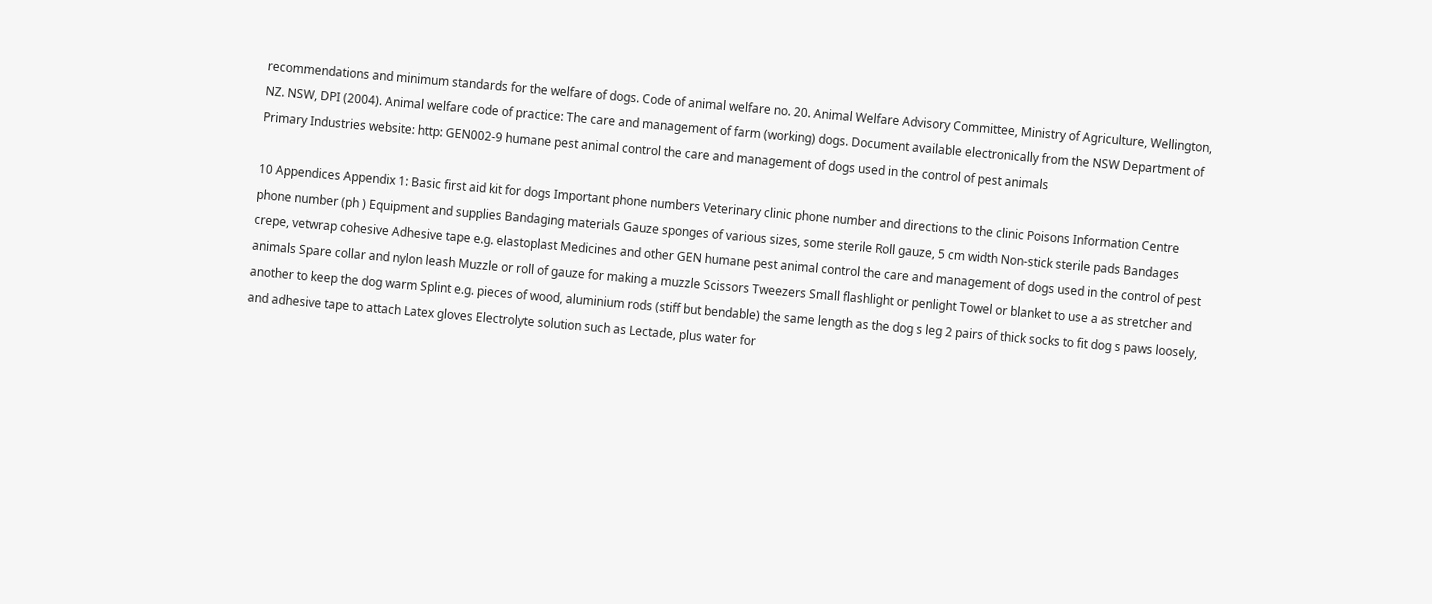recommendations and minimum standards for the welfare of dogs. Code of animal welfare no. 20. Animal Welfare Advisory Committee, Ministry of Agriculture, Wellington, NZ. NSW, DPI (2004). Animal welfare code of practice: The care and management of farm (working) dogs. Document available electronically from the NSW Department of Primary Industries website: http: GEN002-9 humane pest animal control the care and management of dogs used in the control of pest animals

10 Appendices Appendix 1: Basic first aid kit for dogs Important phone numbers Veterinary clinic phone number and directions to the clinic Poisons Information Centre phone number (ph ) Equipment and supplies Bandaging materials Gauze sponges of various sizes, some sterile Roll gauze, 5 cm width Non-stick sterile pads Bandages crepe, vetwrap cohesive Adhesive tape e.g. elastoplast Medicines and other GEN humane pest animal control the care and management of dogs used in the control of pest animals Spare collar and nylon leash Muzzle or roll of gauze for making a muzzle Scissors Tweezers Small flashlight or penlight Towel or blanket to use a as stretcher and another to keep the dog warm Splint e.g. pieces of wood, aluminium rods (stiff but bendable) the same length as the dog s leg 2 pairs of thick socks to fit dog s paws loosely, and adhesive tape to attach Latex gloves Electrolyte solution such as Lectade, plus water for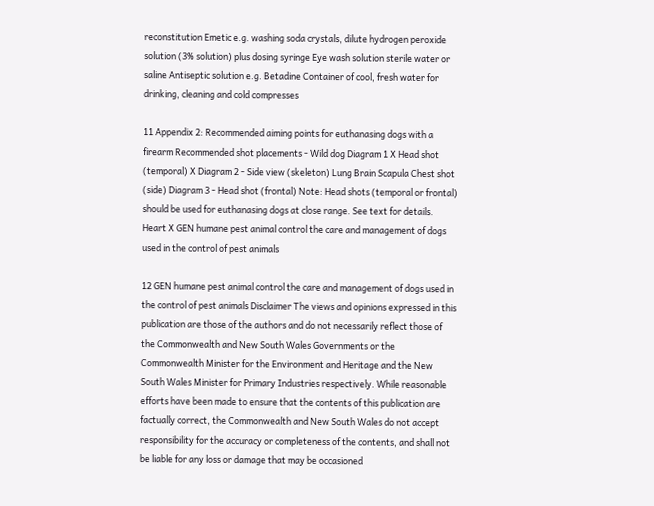reconstitution Emetic e.g. washing soda crystals, dilute hydrogen peroxide solution (3% solution) plus dosing syringe Eye wash solution sterile water or saline Antiseptic solution e.g. Betadine Container of cool, fresh water for drinking, cleaning and cold compresses

11 Appendix 2: Recommended aiming points for euthanasing dogs with a firearm Recommended shot placements - Wild dog Diagram 1 X Head shot (temporal) X Diagram 2 - Side view (skeleton) Lung Brain Scapula Chest shot (side) Diagram 3 - Head shot (frontal) Note: Head shots (temporal or frontal) should be used for euthanasing dogs at close range. See text for details. Heart X GEN humane pest animal control the care and management of dogs used in the control of pest animals

12 GEN humane pest animal control the care and management of dogs used in the control of pest animals Disclaimer The views and opinions expressed in this publication are those of the authors and do not necessarily reflect those of the Commonwealth and New South Wales Governments or the Commonwealth Minister for the Environment and Heritage and the New South Wales Minister for Primary Industries respectively. While reasonable efforts have been made to ensure that the contents of this publication are factually correct, the Commonwealth and New South Wales do not accept responsibility for the accuracy or completeness of the contents, and shall not be liable for any loss or damage that may be occasioned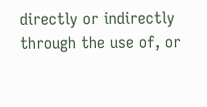directly or indirectly through the use of, or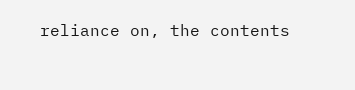reliance on, the contents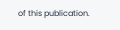of this publication.